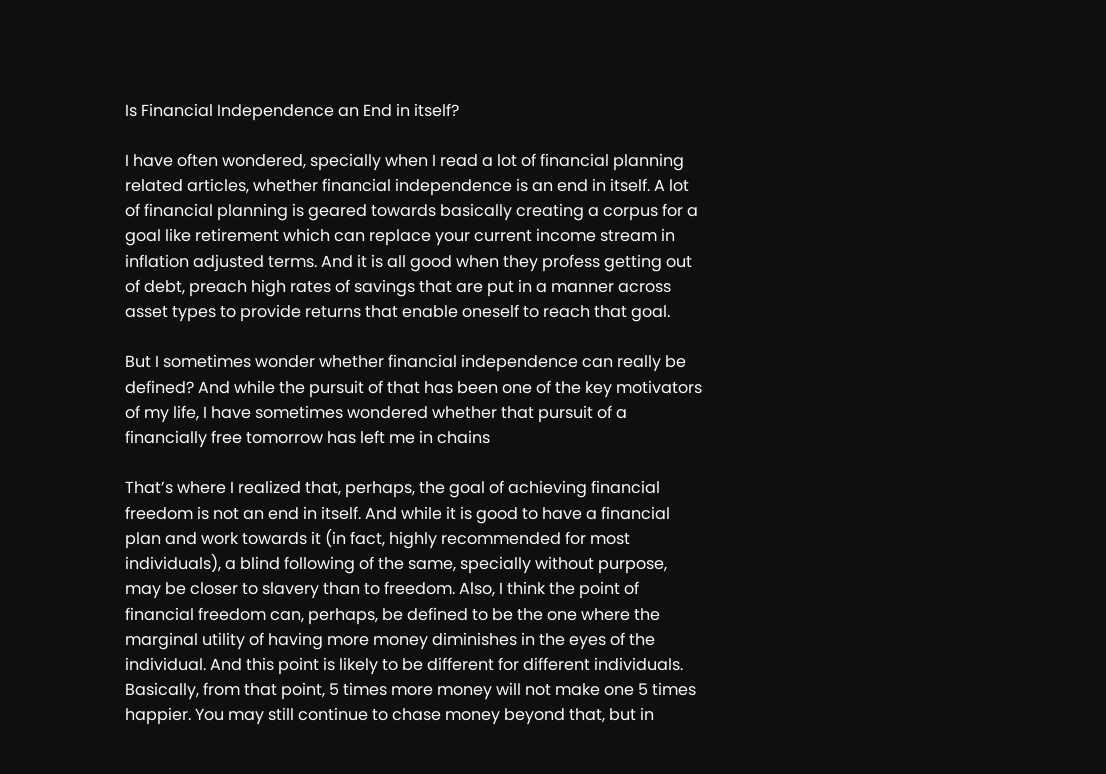Is Financial Independence an End in itself?

I have often wondered, specially when I read a lot of financial planning related articles, whether financial independence is an end in itself. A lot of financial planning is geared towards basically creating a corpus for a goal like retirement which can replace your current income stream in inflation adjusted terms. And it is all good when they profess getting out of debt, preach high rates of savings that are put in a manner across asset types to provide returns that enable oneself to reach that goal.

But I sometimes wonder whether financial independence can really be defined? And while the pursuit of that has been one of the key motivators of my life, I have sometimes wondered whether that pursuit of a financially free tomorrow has left me in chains

That’s where I realized that, perhaps, the goal of achieving financial freedom is not an end in itself. And while it is good to have a financial plan and work towards it (in fact, highly recommended for most individuals), a blind following of the same, specially without purpose, may be closer to slavery than to freedom. Also, I think the point of financial freedom can, perhaps, be defined to be the one where the marginal utility of having more money diminishes in the eyes of the individual. And this point is likely to be different for different individuals. Basically, from that point, 5 times more money will not make one 5 times happier. You may still continue to chase money beyond that, but in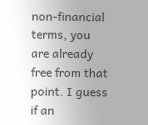non-financial terms, you are already free from that point. I guess if an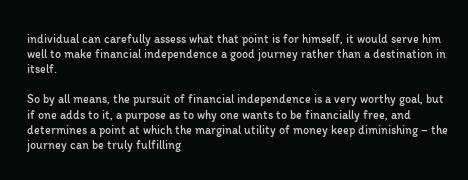individual can carefully assess what that point is for himself, it would serve him well to make financial independence a good journey rather than a destination in itself.

So by all means, the pursuit of financial independence is a very worthy goal, but if one adds to it, a purpose as to why one wants to be financially free, and determines a point at which the marginal utility of money keep diminishing – the journey can be truly fulfilling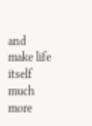and make life itself much more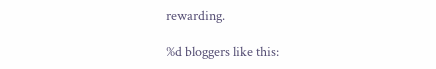rewarding.

%d bloggers like this: